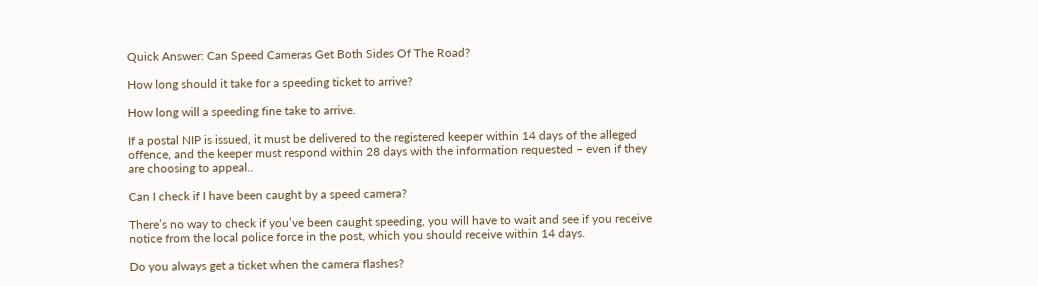Quick Answer: Can Speed Cameras Get Both Sides Of The Road?

How long should it take for a speeding ticket to arrive?

How long will a speeding fine take to arrive.

If a postal NIP is issued, it must be delivered to the registered keeper within 14 days of the alleged offence, and the keeper must respond within 28 days with the information requested – even if they are choosing to appeal..

Can I check if I have been caught by a speed camera?

There’s no way to check if you’ve been caught speeding, you will have to wait and see if you receive notice from the local police force in the post, which you should receive within 14 days.

Do you always get a ticket when the camera flashes?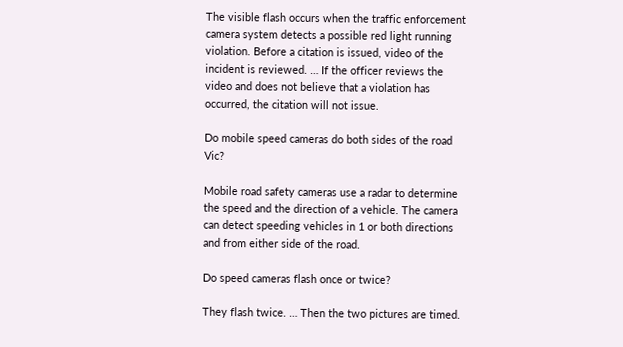The visible flash occurs when the traffic enforcement camera system detects a possible red light running violation. Before a citation is issued, video of the incident is reviewed. … If the officer reviews the video and does not believe that a violation has occurred, the citation will not issue.

Do mobile speed cameras do both sides of the road Vic?

Mobile road safety cameras use a radar to determine the speed and the direction of a vehicle. The camera can detect speeding vehicles in 1 or both directions and from either side of the road.

Do speed cameras flash once or twice?

They flash twice. … Then the two pictures are timed.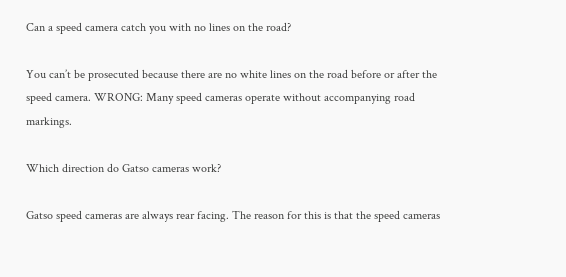Can a speed camera catch you with no lines on the road?

You can’t be prosecuted because there are no white lines on the road before or after the speed camera. WRONG: Many speed cameras operate without accompanying road markings.

Which direction do Gatso cameras work?

Gatso speed cameras are always rear facing. The reason for this is that the speed cameras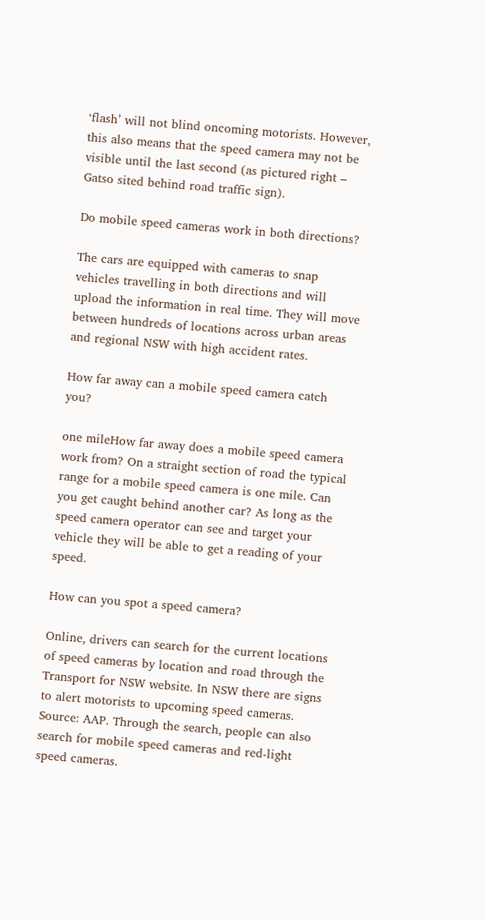‘flash’ will not blind oncoming motorists. However, this also means that the speed camera may not be visible until the last second (as pictured right – Gatso sited behind road traffic sign).

Do mobile speed cameras work in both directions?

The cars are equipped with cameras to snap vehicles travelling in both directions and will upload the information in real time. They will move between hundreds of locations across urban areas and regional NSW with high accident rates.

How far away can a mobile speed camera catch you?

one mileHow far away does a mobile speed camera work from? On a straight section of road the typical range for a mobile speed camera is one mile. Can you get caught behind another car? As long as the speed camera operator can see and target your vehicle they will be able to get a reading of your speed.

How can you spot a speed camera?

Online, drivers can search for the current locations of speed cameras by location and road through the Transport for NSW website. In NSW there are signs to alert motorists to upcoming speed cameras. Source: AAP. Through the search, people can also search for mobile speed cameras and red-light speed cameras.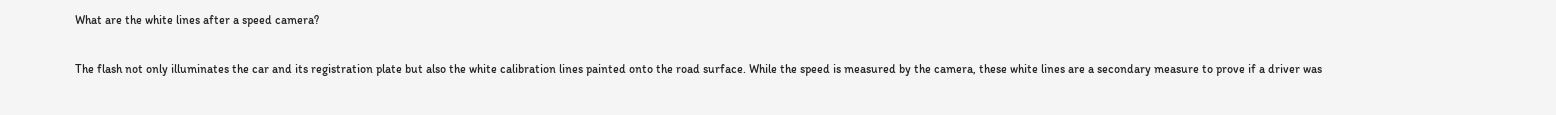What are the white lines after a speed camera?

The flash not only illuminates the car and its registration plate but also the white calibration lines painted onto the road surface. While the speed is measured by the camera, these white lines are a secondary measure to prove if a driver was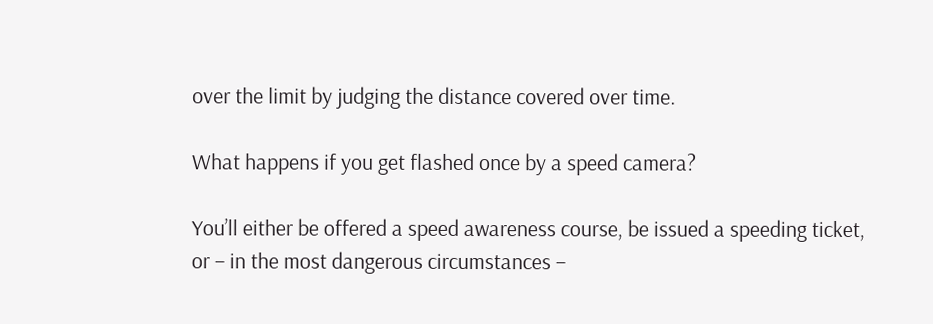over the limit by judging the distance covered over time.

What happens if you get flashed once by a speed camera?

You’ll either be offered a speed awareness course, be issued a speeding ticket, or – in the most dangerous circumstances –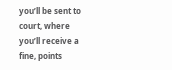you’ll be sent to court, where you’ll receive a fine, points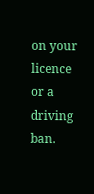on your licence or a driving ban.